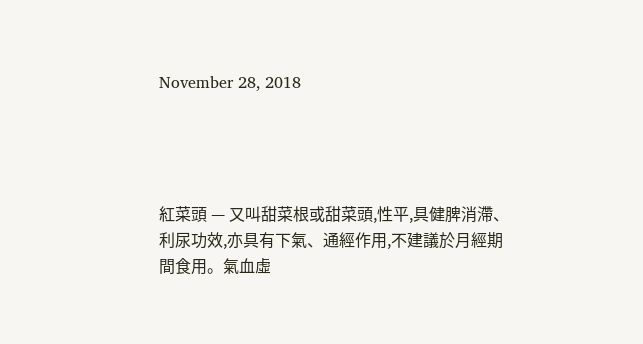November 28, 2018




紅菜頭 — 又叫甜菜根或甜菜頭,性平,具健脾消滯、利尿功效,亦具有下氣、通經作用,不建議於月經期間食用。氣血虛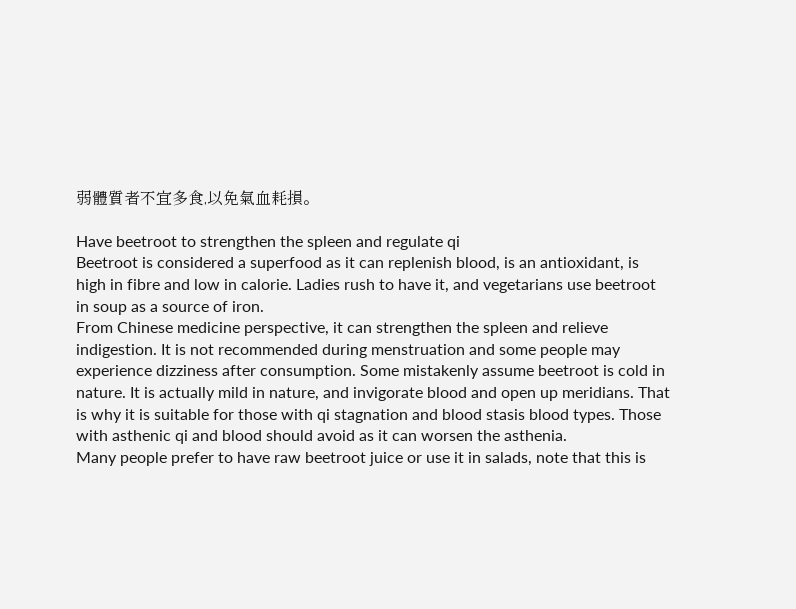弱體質者不宜多食,以免氣血耗損。

Have beetroot to strengthen the spleen and regulate qi
Beetroot is considered a superfood as it can replenish blood, is an antioxidant, is high in fibre and low in calorie. Ladies rush to have it, and vegetarians use beetroot in soup as a source of iron.
From Chinese medicine perspective, it can strengthen the spleen and relieve indigestion. It is not recommended during menstruation and some people may experience dizziness after consumption. Some mistakenly assume beetroot is cold in nature. It is actually mild in nature, and invigorate blood and open up meridians. That is why it is suitable for those with qi stagnation and blood stasis blood types. Those with asthenic qi and blood should avoid as it can worsen the asthenia.
Many people prefer to have raw beetroot juice or use it in salads, note that this is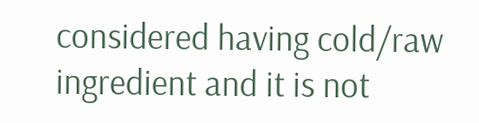considered having cold/raw ingredient and it is not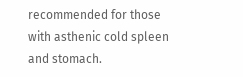recommended for those with asthenic cold spleen and stomach.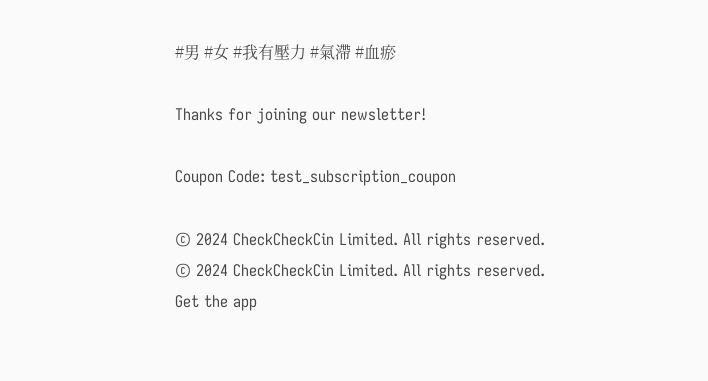#男 #女 #我有壓力 #氣滯 #血瘀

Thanks for joining our newsletter!

Coupon Code: test_subscription_coupon

© 2024 CheckCheckCin Limited. All rights reserved.
© 2024 CheckCheckCin Limited. All rights reserved.
Get the app